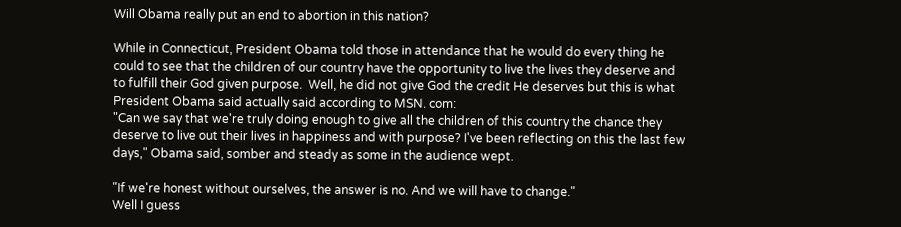Will Obama really put an end to abortion in this nation?

While in Connecticut, President Obama told those in attendance that he would do every thing he could to see that the children of our country have the opportunity to live the lives they deserve and to fulfill their God given purpose.  Well, he did not give God the credit He deserves but this is what President Obama said actually said according to MSN. com:
"Can we say that we're truly doing enough to give all the children of this country the chance they deserve to live out their lives in happiness and with purpose? I've been reflecting on this the last few days," Obama said, somber and steady as some in the audience wept.

"If we're honest without ourselves, the answer is no. And we will have to change."
Well I guess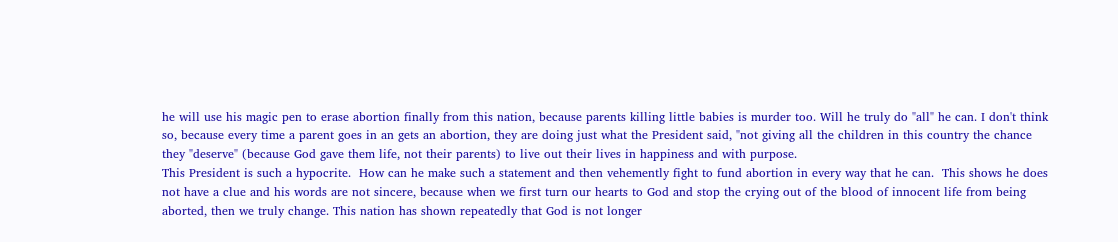he will use his magic pen to erase abortion finally from this nation, because parents killing little babies is murder too. Will he truly do "all" he can. I don't think so, because every time a parent goes in an gets an abortion, they are doing just what the President said, "not giving all the children in this country the chance they "deserve" (because God gave them life, not their parents) to live out their lives in happiness and with purpose.
This President is such a hypocrite.  How can he make such a statement and then vehemently fight to fund abortion in every way that he can.  This shows he does not have a clue and his words are not sincere, because when we first turn our hearts to God and stop the crying out of the blood of innocent life from being aborted, then we truly change. This nation has shown repeatedly that God is not longer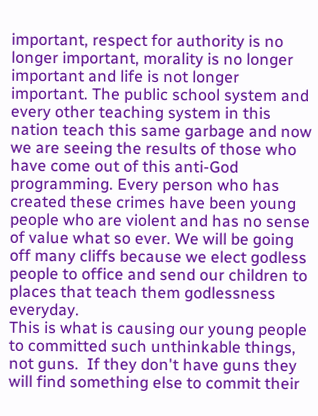important, respect for authority is no longer important, morality is no longer important and life is not longer important. The public school system and every other teaching system in this nation teach this same garbage and now we are seeing the results of those who have come out of this anti-God programming. Every person who has created these crimes have been young people who are violent and has no sense of value what so ever. We will be going off many cliffs because we elect godless people to office and send our children to places that teach them godlessness everyday.
This is what is causing our young people to committed such unthinkable things, not guns.  If they don't have guns they will find something else to commit their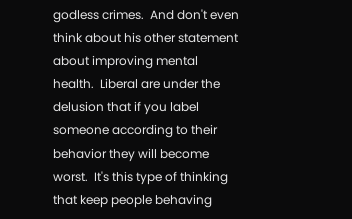godless crimes.  And don't even think about his other statement about improving mental health.  Liberal are under the delusion that if you label someone according to their behavior they will become worst.  It's this type of thinking that keep people behaving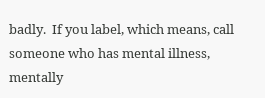badly.  If you label, which means, call someone who has mental illness, mentally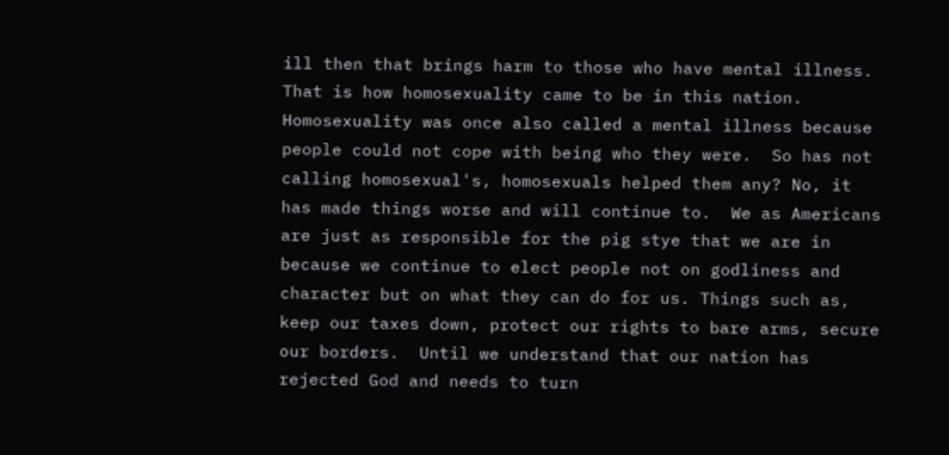ill then that brings harm to those who have mental illness.  That is how homosexuality came to be in this nation.  Homosexuality was once also called a mental illness because people could not cope with being who they were.  So has not calling homosexual's, homosexuals helped them any? No, it has made things worse and will continue to.  We as Americans are just as responsible for the pig stye that we are in because we continue to elect people not on godliness and character but on what they can do for us. Things such as, keep our taxes down, protect our rights to bare arms, secure our borders.  Until we understand that our nation has rejected God and needs to turn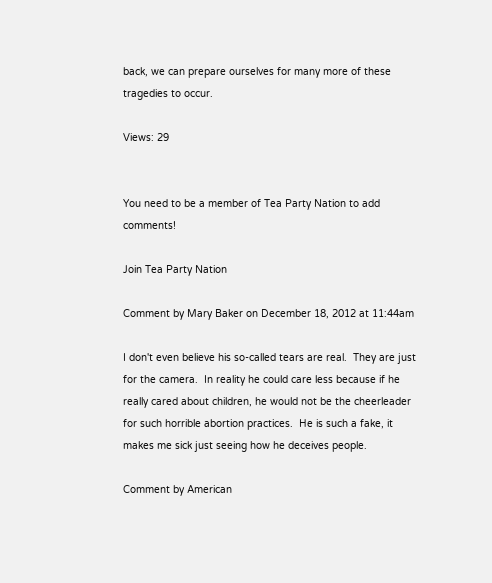back, we can prepare ourselves for many more of these tragedies to occur.

Views: 29


You need to be a member of Tea Party Nation to add comments!

Join Tea Party Nation

Comment by Mary Baker on December 18, 2012 at 11:44am

I don't even believe his so-called tears are real.  They are just for the camera.  In reality he could care less because if he really cared about children, he would not be the cheerleader for such horrible abortion practices.  He is such a fake, it makes me sick just seeing how he deceives people.

Comment by American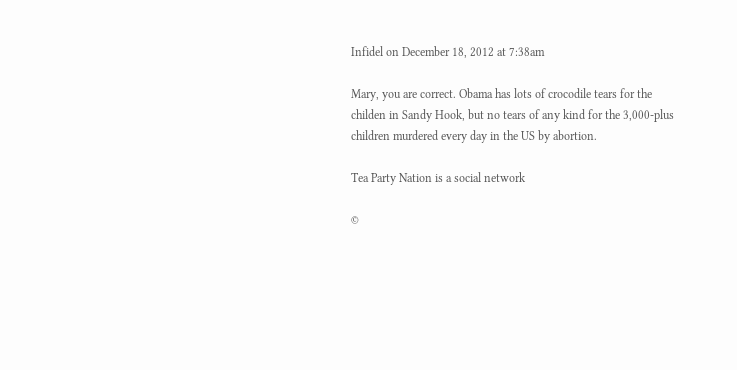Infidel on December 18, 2012 at 7:38am

Mary, you are correct. Obama has lots of crocodile tears for the childen in Sandy Hook, but no tears of any kind for the 3,000-plus children murdered every day in the US by abortion.

Tea Party Nation is a social network

©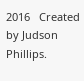2016   Created by Judson Phillips.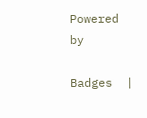Powered by

Badges  |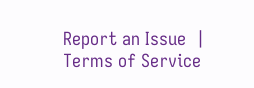Report an Issue  |  Terms of Service